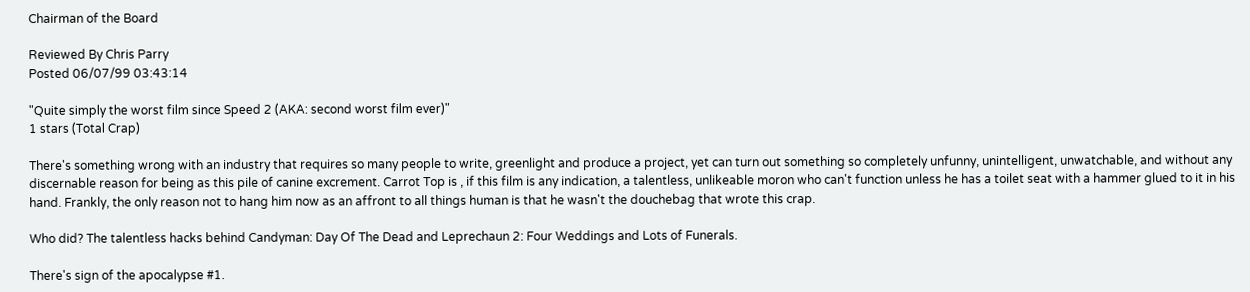Chairman of the Board

Reviewed By Chris Parry
Posted 06/07/99 03:43:14

"Quite simply the worst film since Speed 2 (AKA: second worst film ever)"
1 stars (Total Crap)

There's something wrong with an industry that requires so many people to write, greenlight and produce a project, yet can turn out something so completely unfunny, unintelligent, unwatchable, and without any discernable reason for being as this pile of canine excrement. Carrot Top is , if this film is any indication, a talentless, unlikeable moron who can't function unless he has a toilet seat with a hammer glued to it in his hand. Frankly, the only reason not to hang him now as an affront to all things human is that he wasn't the douchebag that wrote this crap.

Who did? The talentless hacks behind Candyman: Day Of The Dead and Leprechaun 2: Four Weddings and Lots of Funerals.

There's sign of the apocalypse #1.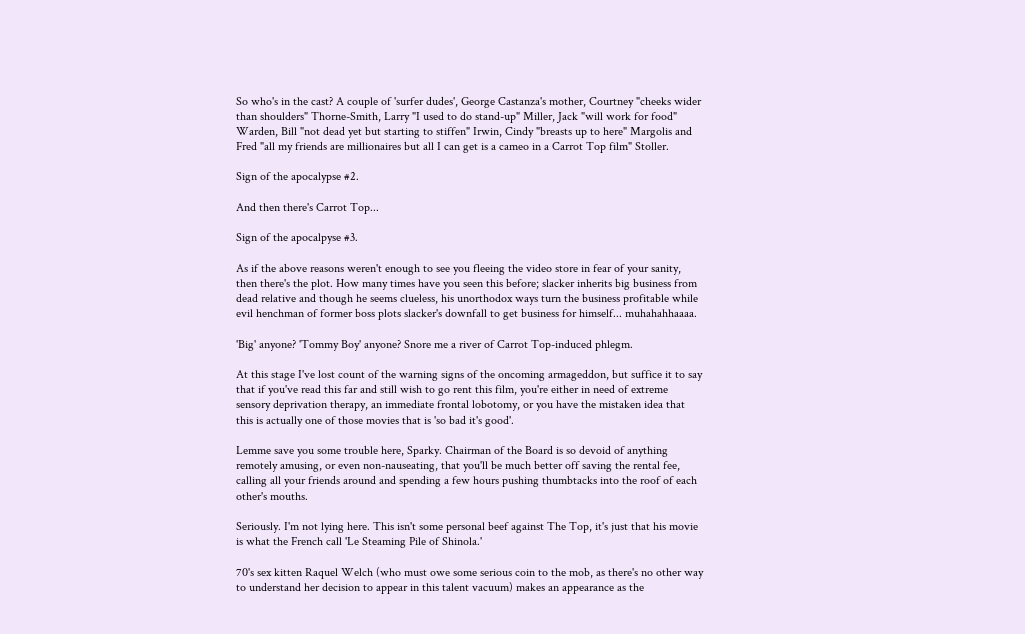So who's in the cast? A couple of 'surfer dudes', George Castanza's mother, Courtney "cheeks wider than shoulders" Thorne-Smith, Larry "I used to do stand-up" Miller, Jack "will work for food" Warden, Bill "not dead yet but starting to stiffen" Irwin, Cindy "breasts up to here" Margolis and Fred "all my friends are millionaires but all I can get is a cameo in a Carrot Top film" Stoller.

Sign of the apocalypse #2.

And then there's Carrot Top...

Sign of the apocalpyse #3.

As if the above reasons weren't enough to see you fleeing the video store in fear of your sanity, then there's the plot. How many times have you seen this before; slacker inherits big business from dead relative and though he seems clueless, his unorthodox ways turn the business profitable while evil henchman of former boss plots slacker's downfall to get business for himself... muhahahhaaaa.

'Big' anyone? 'Tommy Boy' anyone? Snore me a river of Carrot Top-induced phlegm.

At this stage I've lost count of the warning signs of the oncoming armageddon, but suffice it to say that if you've read this far and still wish to go rent this film, you're either in need of extreme sensory deprivation therapy, an immediate frontal lobotomy, or you have the mistaken idea that this is actually one of those movies that is 'so bad it's good'.

Lemme save you some trouble here, Sparky. Chairman of the Board is so devoid of anything remotely amusing, or even non-nauseating, that you'll be much better off saving the rental fee, calling all your friends around and spending a few hours pushing thumbtacks into the roof of each other's mouths.

Seriously. I'm not lying here. This isn't some personal beef against The Top, it's just that his movie is what the French call 'Le Steaming Pile of Shinola.'

70's sex kitten Raquel Welch (who must owe some serious coin to the mob, as there's no other way to understand her decision to appear in this talent vacuum) makes an appearance as the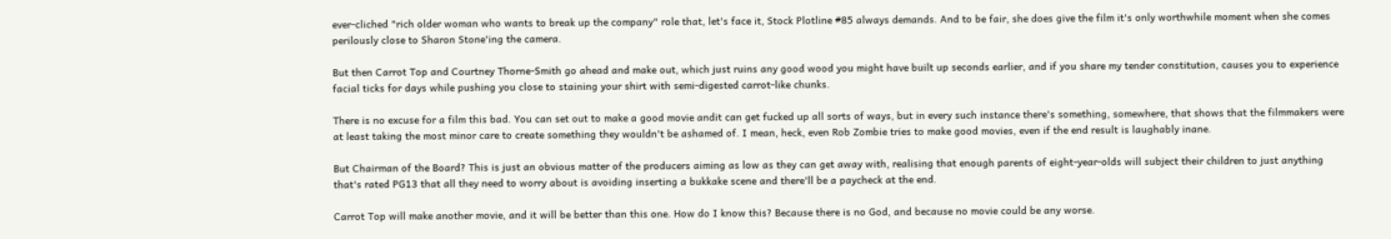ever-cliched "rich older woman who wants to break up the company" role that, let's face it, Stock Plotline #85 always demands. And to be fair, she does give the film it's only worthwhile moment when she comes perilously close to Sharon Stone'ing the camera.

But then Carrot Top and Courtney Thorne-Smith go ahead and make out, which just ruins any good wood you might have built up seconds earlier, and if you share my tender constitution, causes you to experience facial ticks for days while pushing you close to staining your shirt with semi-digested carrot-like chunks.

There is no excuse for a film this bad. You can set out to make a good movie andit can get fucked up all sorts of ways, but in every such instance there's something, somewhere, that shows that the filmmakers were at least taking the most minor care to create something they wouldn't be ashamed of. I mean, heck, even Rob Zombie tries to make good movies, even if the end result is laughably inane.

But Chairman of the Board? This is just an obvious matter of the producers aiming as low as they can get away with, realising that enough parents of eight-year-olds will subject their children to just anything that's rated PG13 that all they need to worry about is avoiding inserting a bukkake scene and there'll be a paycheck at the end.

Carrot Top will make another movie, and it will be better than this one. How do I know this? Because there is no God, and because no movie could be any worse.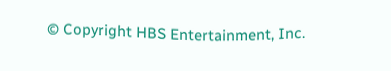© Copyright HBS Entertainment, Inc.